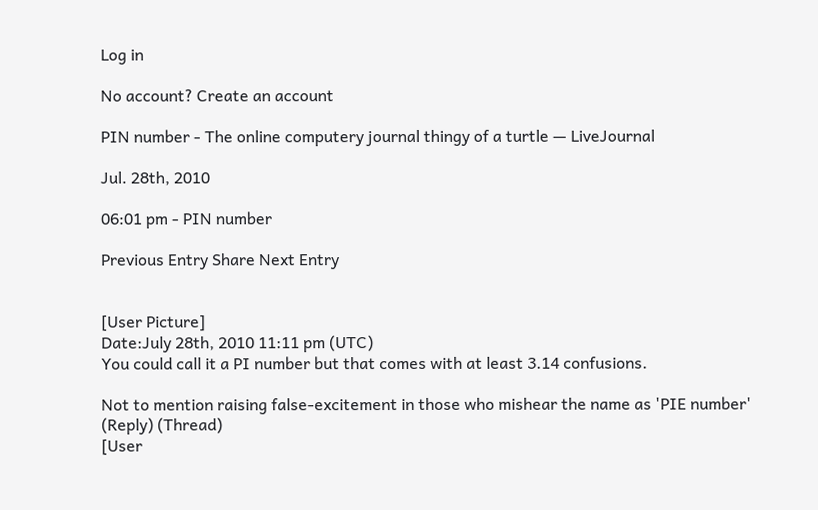Log in

No account? Create an account

PIN number - The online computery journal thingy of a turtle — LiveJournal

Jul. 28th, 2010

06:01 pm - PIN number

Previous Entry Share Next Entry


[User Picture]
Date:July 28th, 2010 11:11 pm (UTC)
You could call it a PI number but that comes with at least 3.14 confusions.

Not to mention raising false-excitement in those who mishear the name as 'PIE number'
(Reply) (Thread)
[User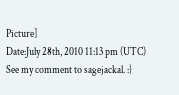Picture]
Date:July 28th, 2010 11:13 pm (UTC)
See my comment to sagejackal. :}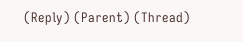(Reply) (Parent) (Thread)